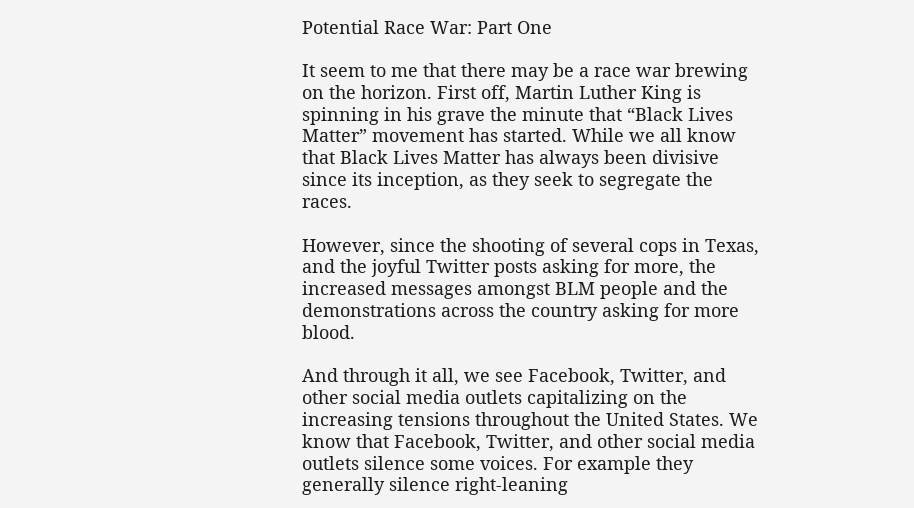Potential Race War: Part One

It seem to me that there may be a race war brewing on the horizon. First off, Martin Luther King is spinning in his grave the minute that “Black Lives Matter” movement has started. While we all know that Black Lives Matter has always been divisive since its inception, as they seek to segregate the races.

However, since the shooting of several cops in Texas, and the joyful Twitter posts asking for more, the increased messages amongst BLM people and the demonstrations across the country asking for more blood.

And through it all, we see Facebook, Twitter, and other social media outlets capitalizing on the increasing tensions throughout the United States. We know that Facebook, Twitter, and other social media outlets silence some voices. For example they generally silence right-leaning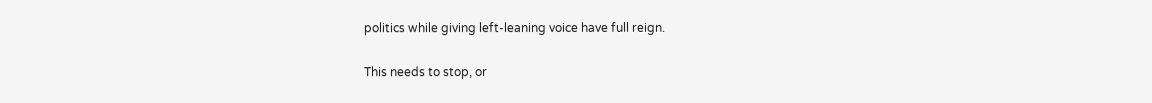politics while giving left-leaning voice have full reign.

This needs to stop, or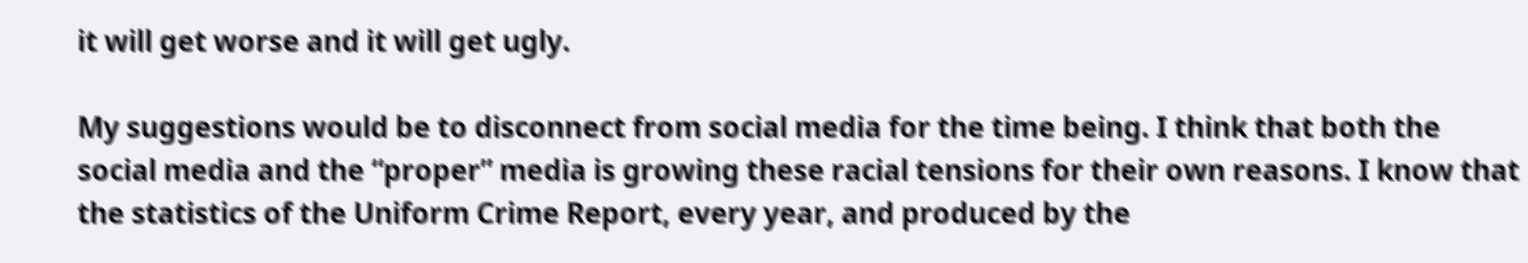it will get worse and it will get ugly.

My suggestions would be to disconnect from social media for the time being. I think that both the social media and the “proper” media is growing these racial tensions for their own reasons. I know that the statistics of the Uniform Crime Report, every year, and produced by the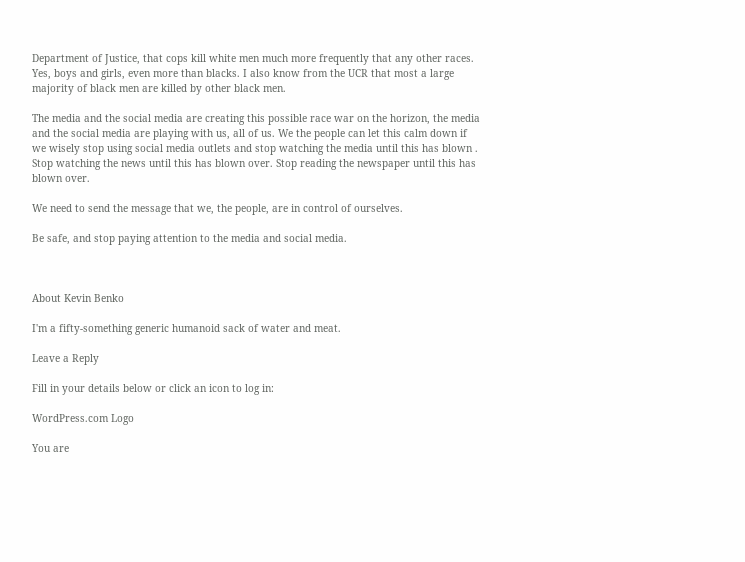Department of Justice, that cops kill white men much more frequently that any other races. Yes, boys and girls, even more than blacks. I also know from the UCR that most a large majority of black men are killed by other black men.

The media and the social media are creating this possible race war on the horizon, the media and the social media are playing with us, all of us. We the people can let this calm down if we wisely stop using social media outlets and stop watching the media until this has blown . Stop watching the news until this has blown over. Stop reading the newspaper until this has blown over.

We need to send the message that we, the people, are in control of ourselves.

Be safe, and stop paying attention to the media and social media.



About Kevin Benko

I'm a fifty-something generic humanoid sack of water and meat.

Leave a Reply

Fill in your details below or click an icon to log in:

WordPress.com Logo

You are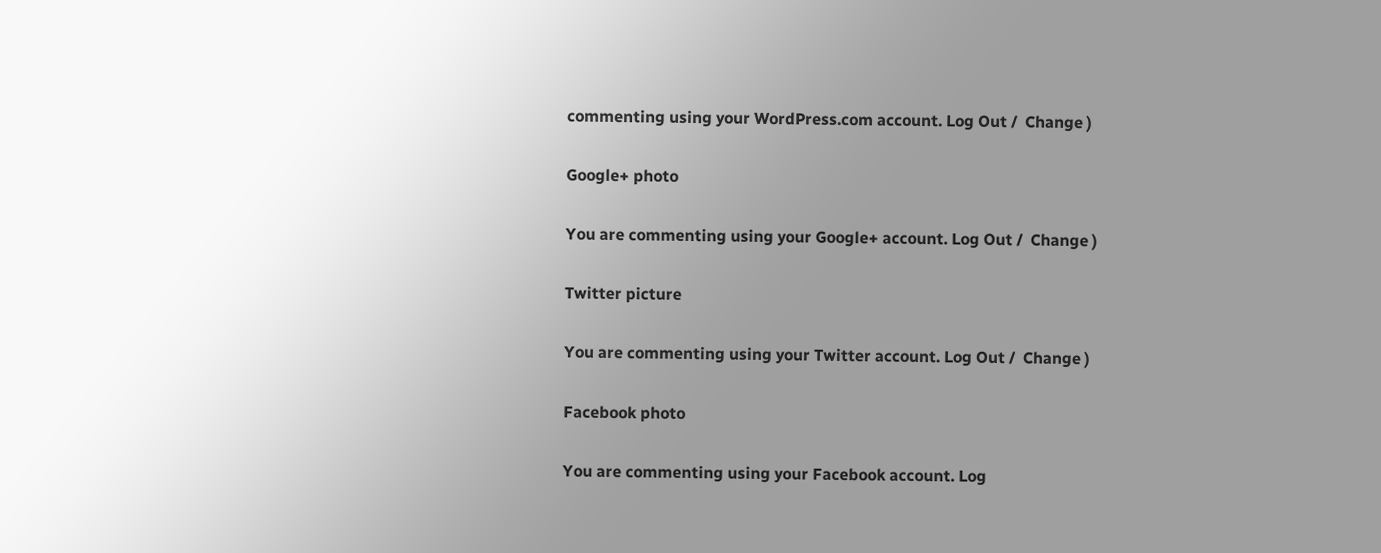commenting using your WordPress.com account. Log Out /  Change )

Google+ photo

You are commenting using your Google+ account. Log Out /  Change )

Twitter picture

You are commenting using your Twitter account. Log Out /  Change )

Facebook photo

You are commenting using your Facebook account. Log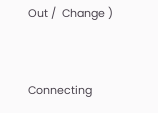Out /  Change )


Connecting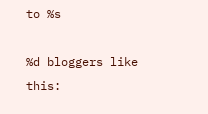to %s

%d bloggers like this: